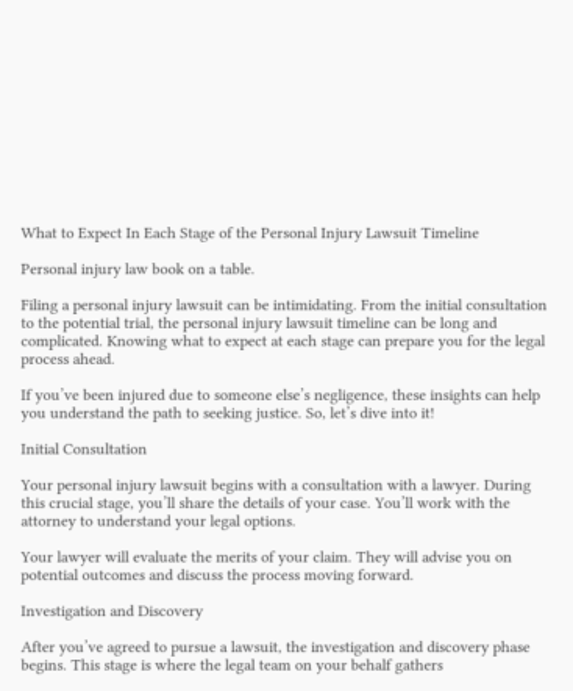What to Expect In Each Stage of the Personal Injury Lawsuit Timeline

Personal injury law book on a table.

Filing a personal injury lawsuit can be intimidating. From the initial consultation to the potential trial, the personal injury lawsuit timeline can be long and complicated. Knowing what to expect at each stage can prepare you for the legal process ahead.

If you’ve been injured due to someone else’s negligence, these insights can help you understand the path to seeking justice. So, let’s dive into it!

Initial Consultation

Your personal injury lawsuit begins with a consultation with a lawyer. During this crucial stage, you’ll share the details of your case. You’ll work with the attorney to understand your legal options.

Your lawyer will evaluate the merits of your claim. They will advise you on potential outcomes and discuss the process moving forward.

Investigation and Discovery

After you’ve agreed to pursue a lawsuit, the investigation and discovery phase begins. This stage is where the legal team on your behalf gathers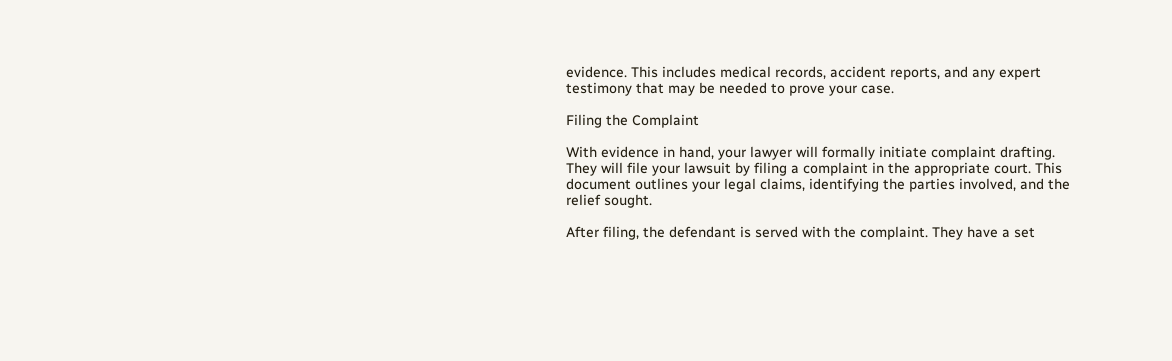evidence. This includes medical records, accident reports, and any expert testimony that may be needed to prove your case.

Filing the Complaint

With evidence in hand, your lawyer will formally initiate complaint drafting. They will file your lawsuit by filing a complaint in the appropriate court. This document outlines your legal claims, identifying the parties involved, and the relief sought.

After filing, the defendant is served with the complaint. They have a set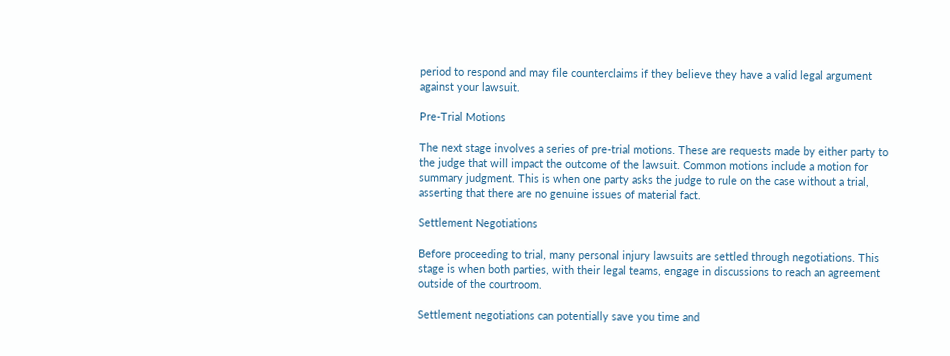period to respond and may file counterclaims if they believe they have a valid legal argument against your lawsuit.

Pre-Trial Motions

The next stage involves a series of pre-trial motions. These are requests made by either party to the judge that will impact the outcome of the lawsuit. Common motions include a motion for summary judgment. This is when one party asks the judge to rule on the case without a trial, asserting that there are no genuine issues of material fact.

Settlement Negotiations

Before proceeding to trial, many personal injury lawsuits are settled through negotiations. This stage is when both parties, with their legal teams, engage in discussions to reach an agreement outside of the courtroom.

Settlement negotiations can potentially save you time and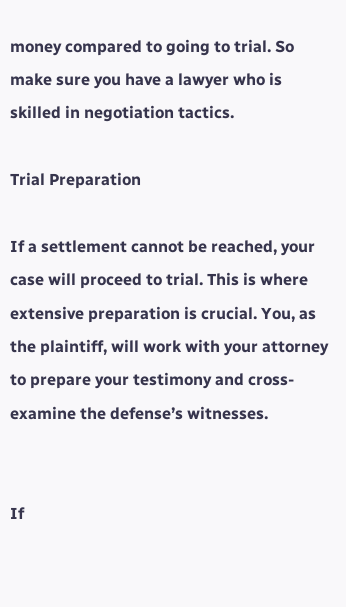money compared to going to trial. So make sure you have a lawyer who is skilled in negotiation tactics.

Trial Preparation

If a settlement cannot be reached, your case will proceed to trial. This is where extensive preparation is crucial. You, as the plaintiff, will work with your attorney to prepare your testimony and cross-examine the defense’s witnesses.


If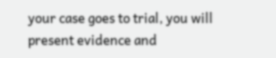your case goes to trial, you will present evidence and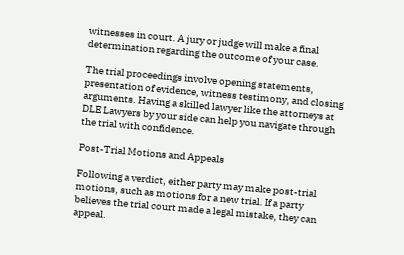witnesses in court. A jury or judge will make a final determination regarding the outcome of your case.

The trial proceedings involve opening statements, presentation of evidence, witness testimony, and closing arguments. Having a skilled lawyer like the attorneys at DLE Lawyers by your side can help you navigate through the trial with confidence.

Post-Trial Motions and Appeals

Following a verdict, either party may make post-trial motions, such as motions for a new trial. If a party believes the trial court made a legal mistake, they can appeal.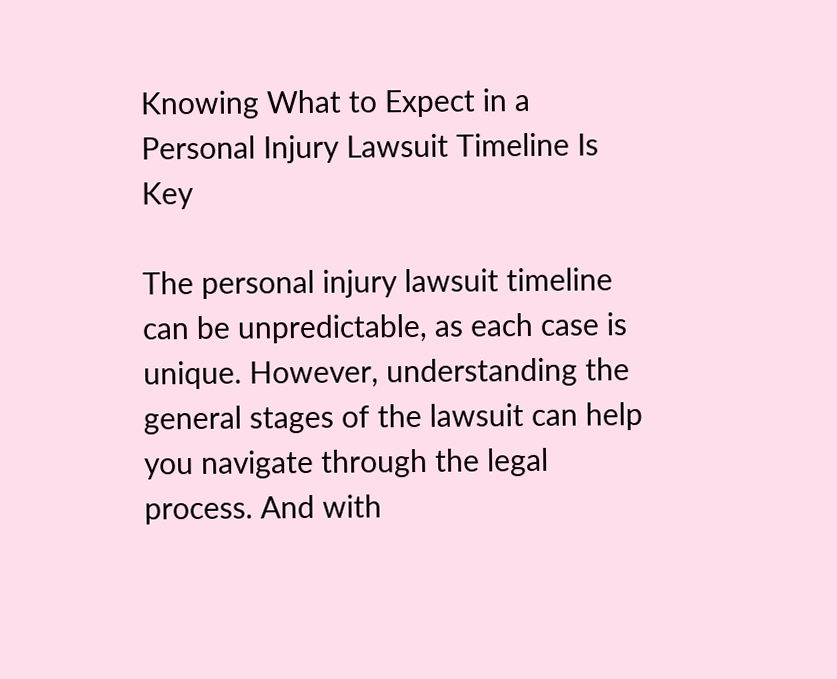Knowing What to Expect in a Personal Injury Lawsuit Timeline Is Key

The personal injury lawsuit timeline can be unpredictable, as each case is unique. However, understanding the general stages of the lawsuit can help you navigate through the legal process. And with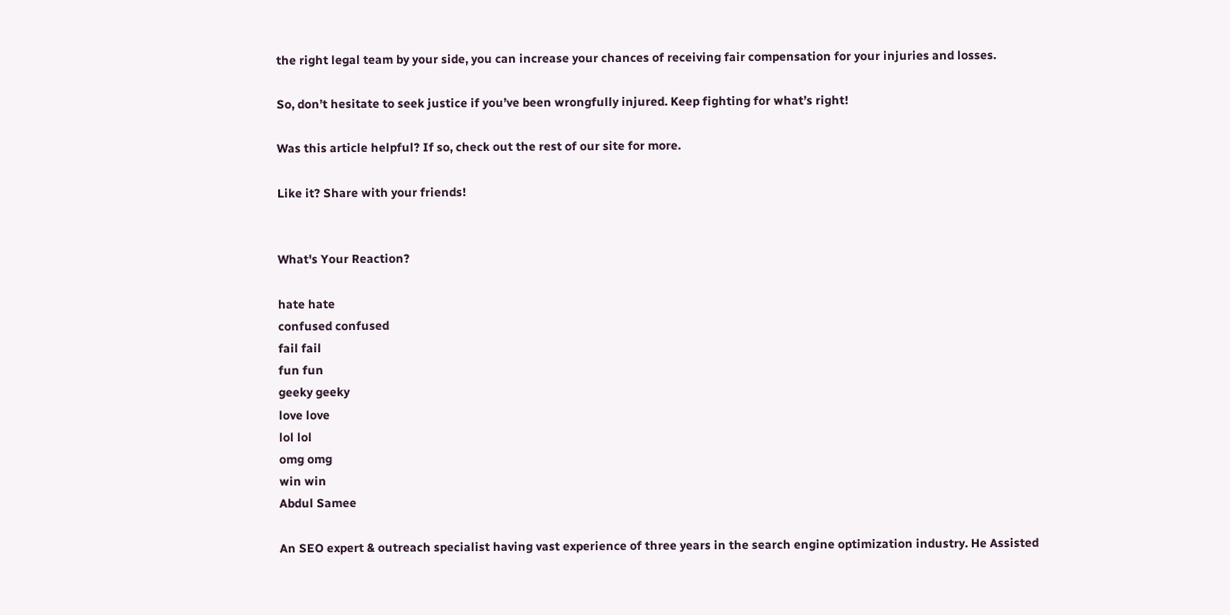the right legal team by your side, you can increase your chances of receiving fair compensation for your injuries and losses.

So, don’t hesitate to seek justice if you’ve been wrongfully injured. Keep fighting for what’s right!

Was this article helpful? If so, check out the rest of our site for more.

Like it? Share with your friends!


What's Your Reaction?

hate hate
confused confused
fail fail
fun fun
geeky geeky
love love
lol lol
omg omg
win win
Abdul Samee

An SEO expert & outreach specialist having vast experience of three years in the search engine optimization industry. He Assisted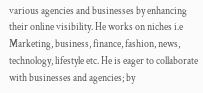various agencies and businesses by enhancing their online visibility. He works on niches i.e Marketing, business, finance, fashion, news, technology, lifestyle etc. He is eager to collaborate with businesses and agencies; by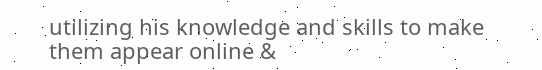utilizing his knowledge and skills to make them appear online &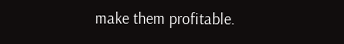make them profitable.